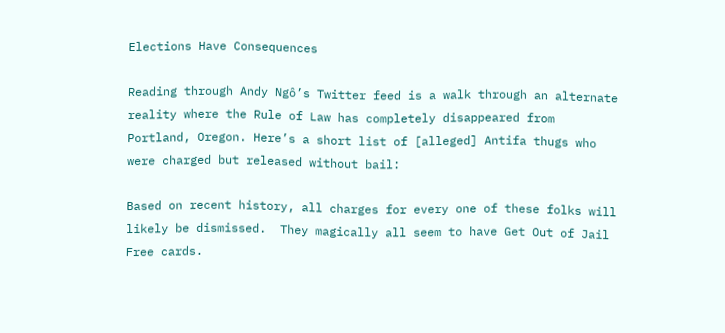Elections Have Consequences

Reading through Andy Ngô’s Twitter feed is a walk through an alternate reality where the Rule of Law has completely disappeared from Portland, Oregon. Here’s a short list of [alleged] Antifa thugs who were charged but released without bail:

Based on recent history, all charges for every one of these folks will likely be dismissed.  They magically all seem to have Get Out of Jail Free cards.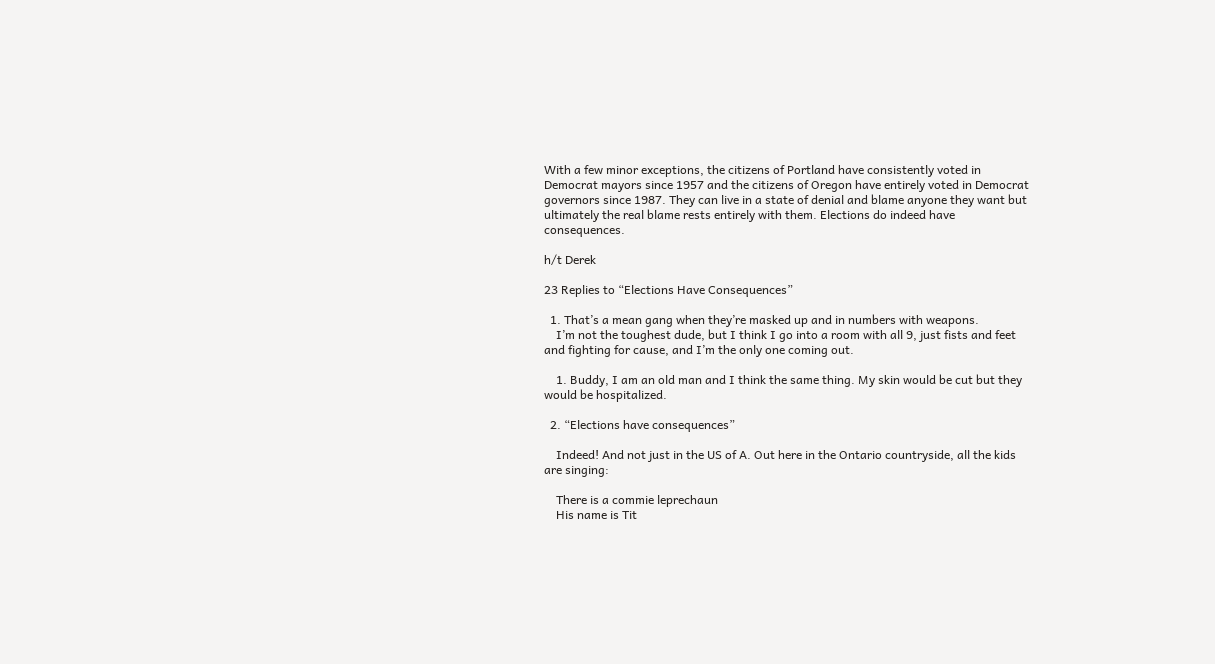With a few minor exceptions, the citizens of Portland have consistently voted in Democrat mayors since 1957 and the citizens of Oregon have entirely voted in Democrat governors since 1987. They can live in a state of denial and blame anyone they want but ultimately the real blame rests entirely with them. Elections do indeed have consequences.

h/t Derek

23 Replies to “Elections Have Consequences”

  1. That’s a mean gang when they’re masked up and in numbers with weapons.
    I’m not the toughest dude, but I think I go into a room with all 9, just fists and feet and fighting for cause, and I’m the only one coming out.

    1. Buddy, I am an old man and I think the same thing. My skin would be cut but they would be hospitalized.

  2. “Elections have consequences”

    Indeed! And not just in the US of A. Out here in the Ontario countryside, all the kids are singing:

    There is a commie leprechaun
    His name is Tit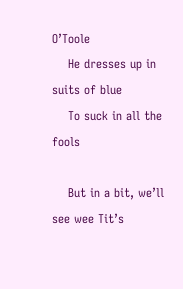O’Toole
    He dresses up in suits of blue
    To suck in all the fools

    But in a bit, we’ll see wee Tit’s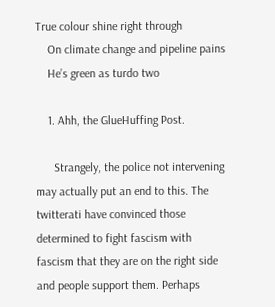True colour shine right through
    On climate change and pipeline pains
    He’s green as turdo two

    1. Ahh, the GlueHuffing Post.

      Strangely, the police not intervening may actually put an end to this. The twitterati have convinced those determined to fight fascism with fascism that they are on the right side and people support them. Perhaps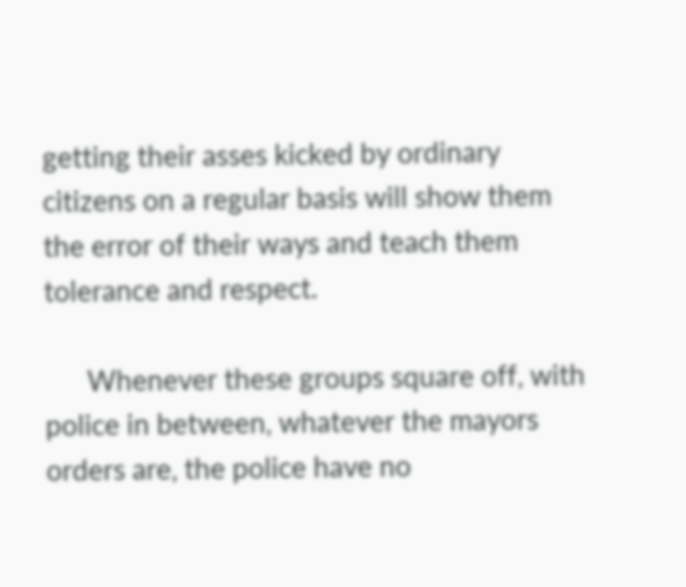getting their asses kicked by ordinary citizens on a regular basis will show them the error of their ways and teach them tolerance and respect.

      Whenever these groups square off, with police in between, whatever the mayors orders are, the police have no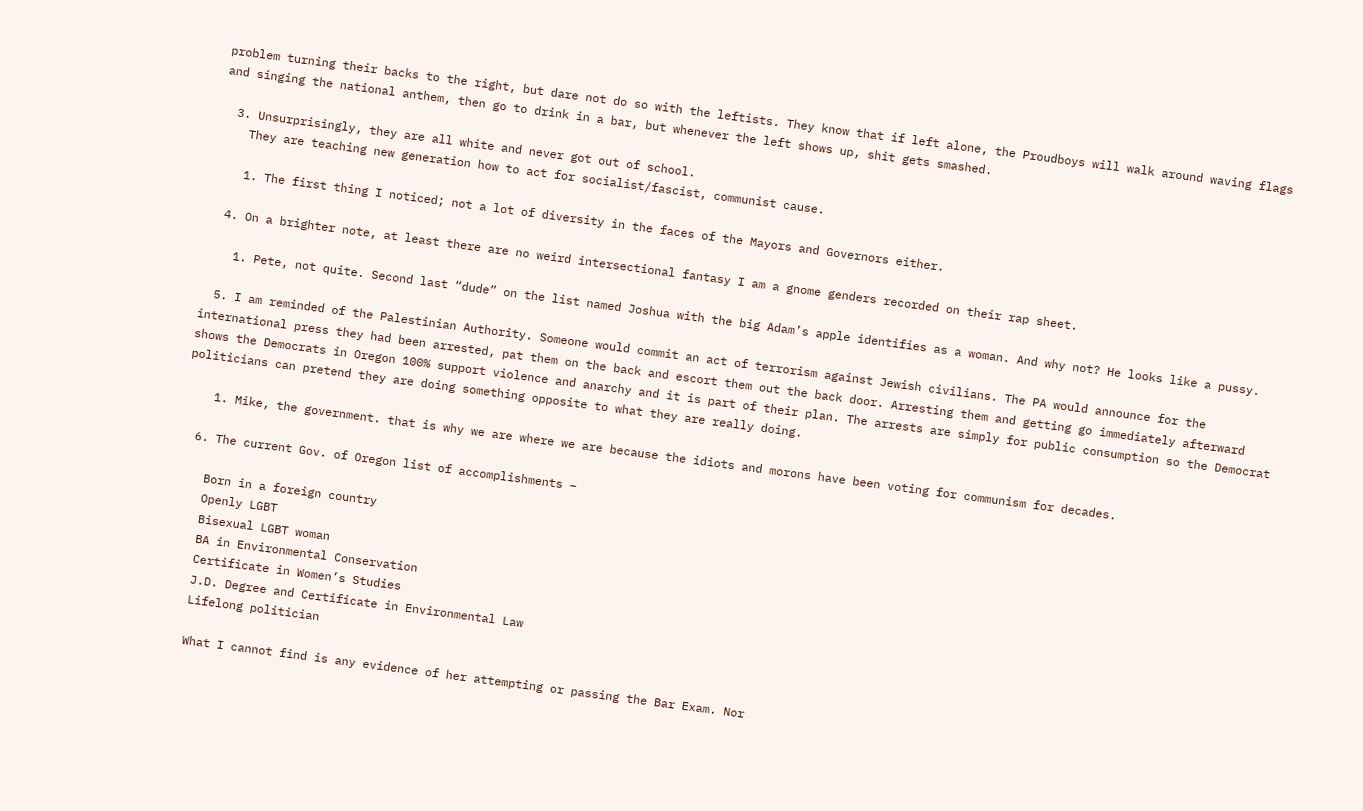problem turning their backs to the right, but dare not do so with the leftists. They know that if left alone, the Proudboys will walk around waving flags and singing the national anthem, then go to drink in a bar, but whenever the left shows up, shit gets smashed.

  3. Unsurprisingly, they are all white and never got out of school.
    They are teaching new generation how to act for socialist/fascist, communist cause.

    1. The first thing I noticed; not a lot of diversity in the faces of the Mayors and Governors either.

  4. On a brighter note, at least there are no weird intersectional fantasy I am a gnome genders recorded on their rap sheet.

    1. Pete, not quite. Second last “dude” on the list named Joshua with the big Adam’s apple identifies as a woman. And why not? He looks like a pussy.

  5. I am reminded of the Palestinian Authority. Someone would commit an act of terrorism against Jewish civilians. The PA would announce for the international press they had been arrested, pat them on the back and escort them out the back door. Arresting them and getting go immediately afterward shows the Democrats in Oregon 100% support violence and anarchy and it is part of their plan. The arrests are simply for public consumption so the Democrat politicians can pretend they are doing something opposite to what they are really doing.

    1. Mike, the government. that is why we are where we are because the idiots and morons have been voting for communism for decades.

  6. The current Gov. of Oregon list of accomplishments –

    Born in a foreign country
    Openly LGBT
    Bisexual LGBT woman
    BA in Environmental Conservation
    Certificate in Women’s Studies
    J.D. Degree and Certificate in Environmental Law
    Lifelong politician

    What I cannot find is any evidence of her attempting or passing the Bar Exam. Nor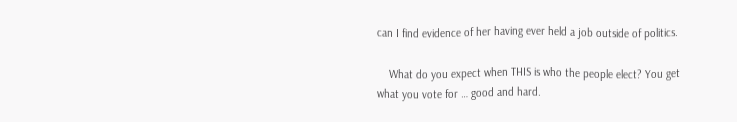can I find evidence of her having ever held a job outside of politics.

    What do you expect when THIS is who the people elect? You get what you vote for … good and hard.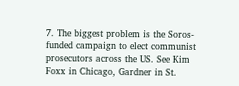7. The biggest problem is the Soros-funded campaign to elect communist prosecutors across the US. See Kim Foxx in Chicago, Gardner in St.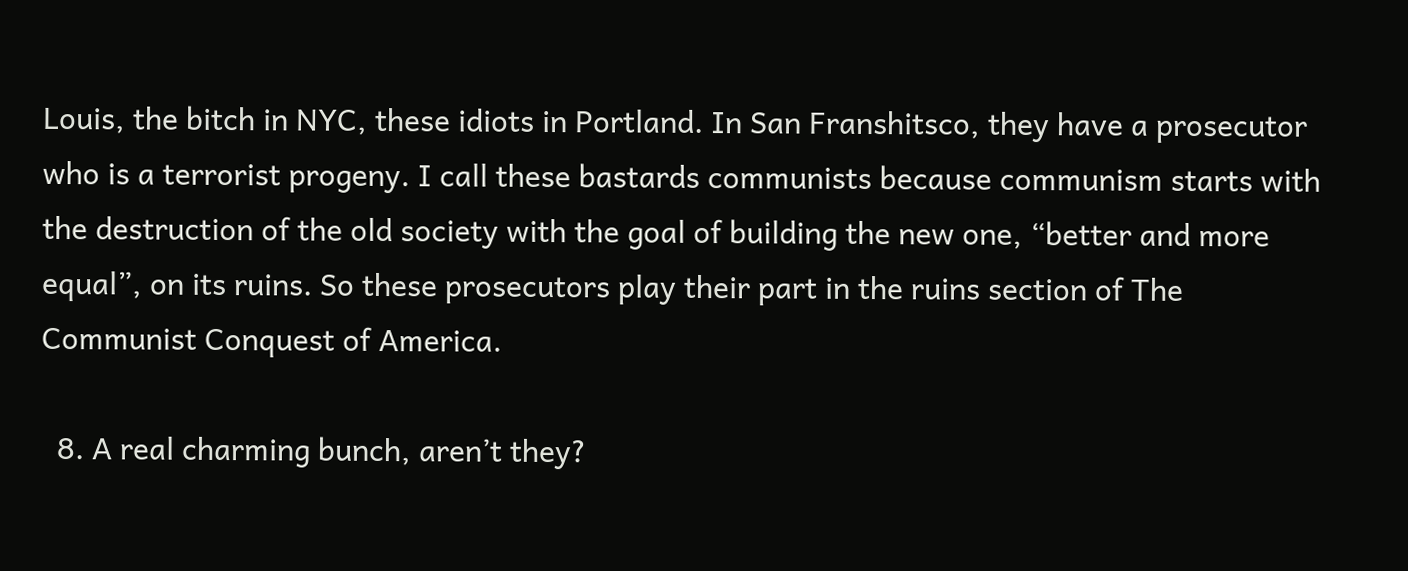Louis, the bitch in NYC, these idiots in Portland. In San Franshitsco, they have a prosecutor who is a terrorist progeny. I call these bastards communists because communism starts with the destruction of the old society with the goal of building the new one, “better and more equal”, on its ruins. So these prosecutors play their part in the ruins section of The Communist Conquest of America.

  8. A real charming bunch, aren’t they?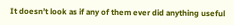It doesn’t look as if any of them ever did anything useful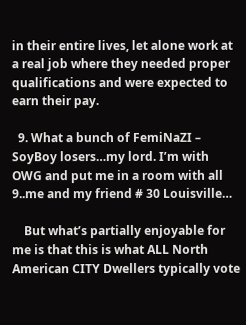in their entire lives, let alone work at a real job where they needed proper qualifications and were expected to earn their pay.

  9. What a bunch of FemiNaZI – SoyBoy losers…my lord. I’m with OWG and put me in a room with all 9..me and my friend # 30 Louisville…

    But what’s partially enjoyable for me is that this is what ALL North American CITY Dwellers typically vote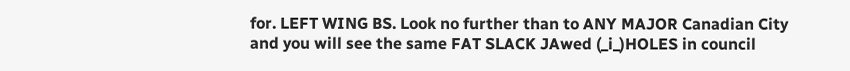for. LEFT WING BS. Look no further than to ANY MAJOR Canadian City and you will see the same FAT SLACK JAwed (_i_)HOLES in council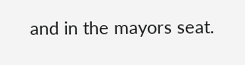and in the mayors seat.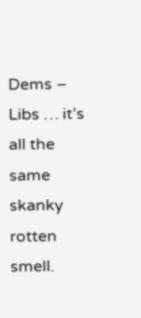Dems – Libs … it’s all the same skanky rotten smell.